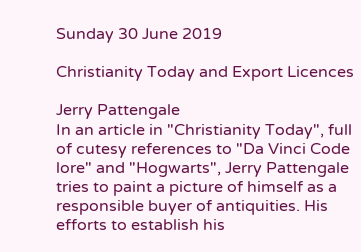Sunday 30 June 2019

Christianity Today and Export Licences

Jerry Pattengale
In an article in "Christianity Today", full of cutesy references to "Da Vinci Code lore" and "Hogwarts", Jerry Pattengale tries to paint a picture of himself as a responsible buyer of antiquities. His efforts to establish his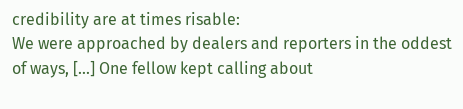credibility are at times risable:
We were approached by dealers and reporters in the oddest of ways, [...] One fellow kept calling about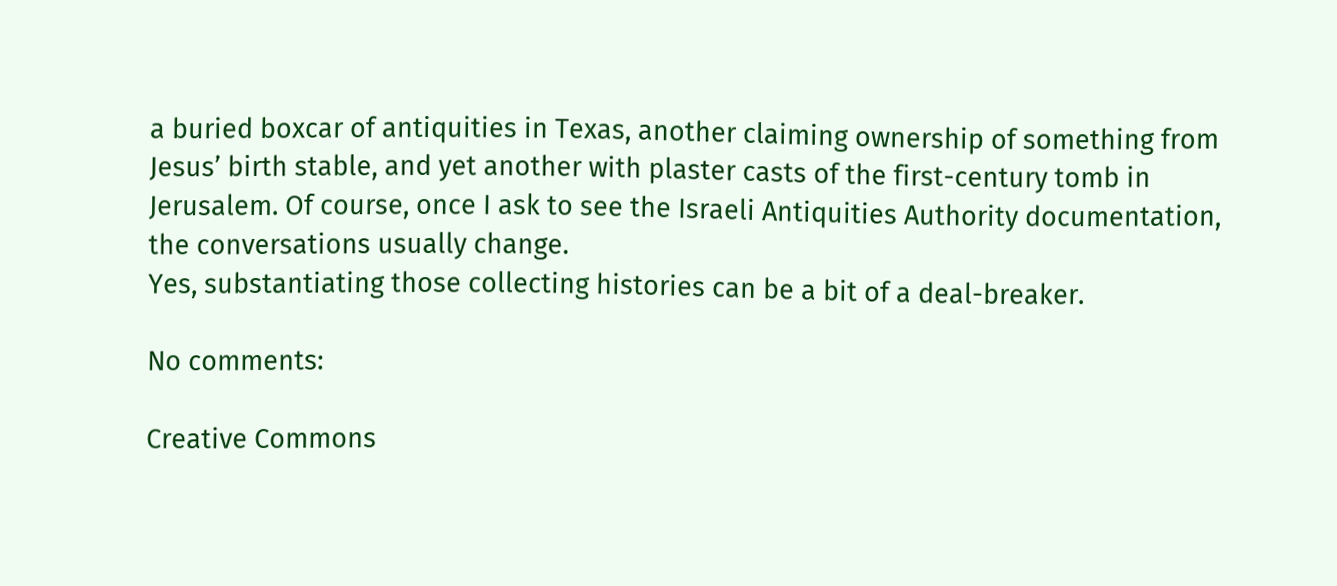a buried boxcar of antiquities in Texas, another claiming ownership of something from Jesus’ birth stable, and yet another with plaster casts of the first-century tomb in Jerusalem. Of course, once I ask to see the Israeli Antiquities Authority documentation, the conversations usually change.
Yes, substantiating those collecting histories can be a bit of a deal-breaker.

No comments:

Creative Commons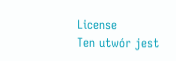License
Ten utwór jest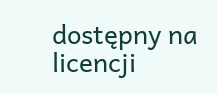dostępny na licencji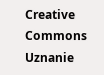Creative Commons Uznanie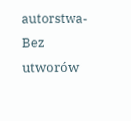autorstwa-Bez utworów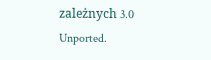zależnych 3.0 Unported.